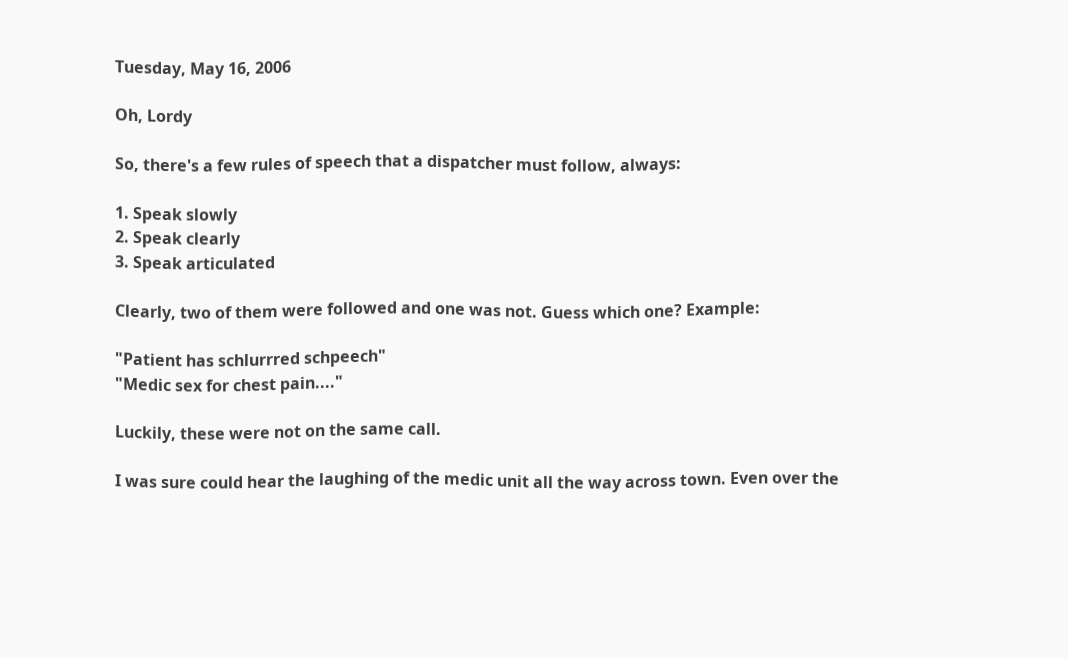Tuesday, May 16, 2006

Oh, Lordy

So, there's a few rules of speech that a dispatcher must follow, always:

1. Speak slowly
2. Speak clearly
3. Speak articulated

Clearly, two of them were followed and one was not. Guess which one? Example:

"Patient has schlurrred schpeech"
"Medic sex for chest pain...."

Luckily, these were not on the same call.

I was sure could hear the laughing of the medic unit all the way across town. Even over the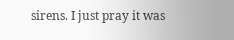sirens. I just pray it was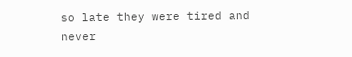so late they were tired and never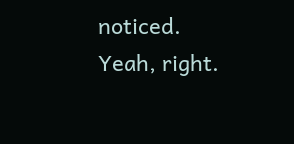noticed. Yeah, right.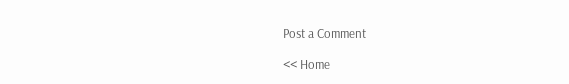Post a Comment

<< Home